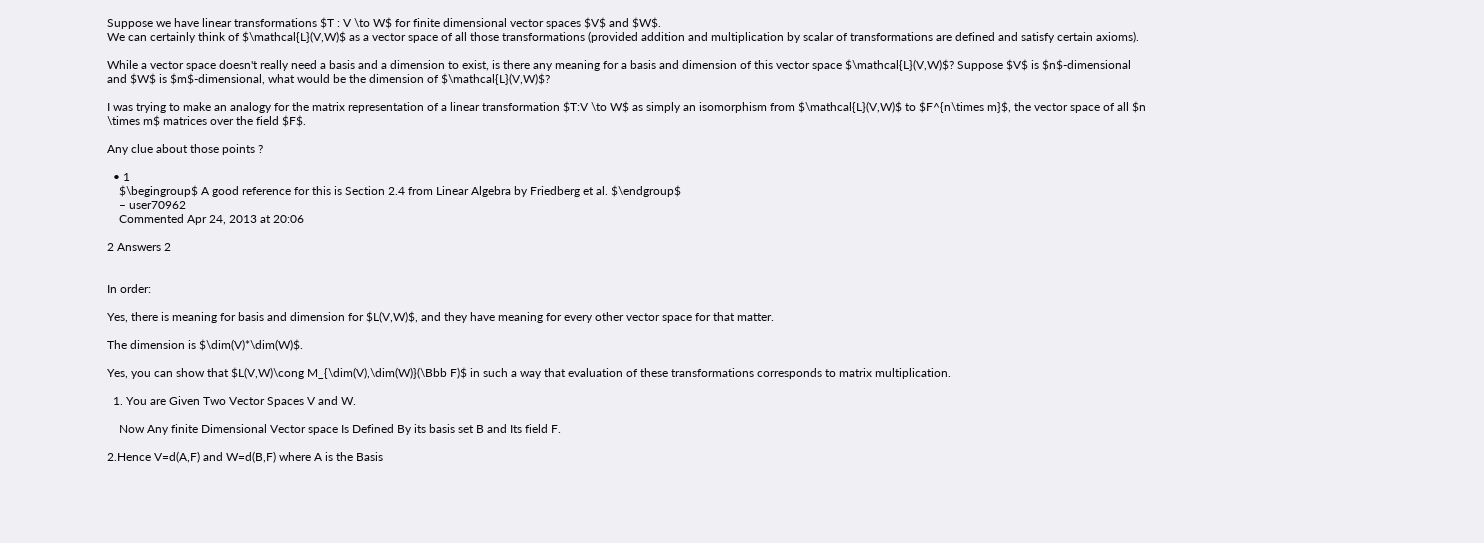Suppose we have linear transformations $T : V \to W$ for finite dimensional vector spaces $V$ and $W$.
We can certainly think of $\mathcal{L}(V,W)$ as a vector space of all those transformations (provided addition and multiplication by scalar of transformations are defined and satisfy certain axioms).

While a vector space doesn't really need a basis and a dimension to exist, is there any meaning for a basis and dimension of this vector space $\mathcal{L}(V,W)$? Suppose $V$ is $n$-dimensional and $W$ is $m$-dimensional, what would be the dimension of $\mathcal{L}(V,W)$?

I was trying to make an analogy for the matrix representation of a linear transformation $T:V \to W$ as simply an isomorphism from $\mathcal{L}(V,W)$ to $F^{n\times m}$, the vector space of all $n \times m$ matrices over the field $F$.

Any clue about those points ?

  • 1
    $\begingroup$ A good reference for this is Section 2.4 from Linear Algebra by Friedberg et al. $\endgroup$
    – user70962
    Commented Apr 24, 2013 at 20:06

2 Answers 2


In order:

Yes, there is meaning for basis and dimension for $L(V,W)$, and they have meaning for every other vector space for that matter.

The dimension is $\dim(V)*\dim(W)$.

Yes, you can show that $L(V,W)\cong M_{\dim(V),\dim(W)}(\Bbb F)$ in such a way that evaluation of these transformations corresponds to matrix multiplication.

  1. You are Given Two Vector Spaces V and W.

    Now Any finite Dimensional Vector space Is Defined By its basis set B and Its field F.

2.Hence V=d(A,F) and W=d(B,F) where A is the Basis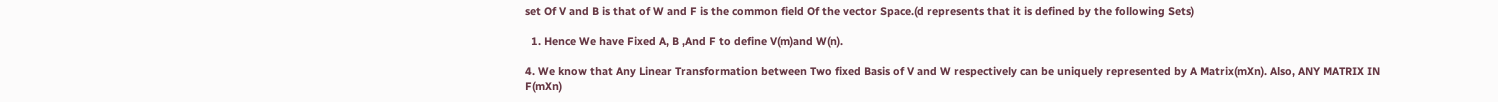set Of V and B is that of W and F is the common field Of the vector Space.(d represents that it is defined by the following Sets)

  1. Hence We have Fixed A, B ,And F to define V(m)and W(n).

4. We know that Any Linear Transformation between Two fixed Basis of V and W respectively can be uniquely represented by A Matrix(mXn). Also, ANY MATRIX IN F(mXn)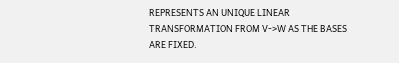REPRESENTS AN UNIQUE LINEAR TRANSFORMATION FROM V->W AS THE BASES ARE FIXED.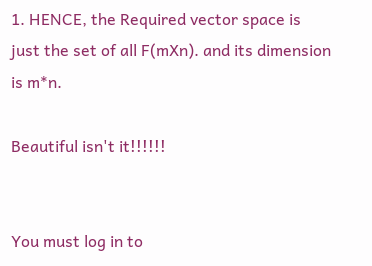1. HENCE, the Required vector space is just the set of all F(mXn). and its dimension is m*n.

Beautiful isn't it!!!!!!


You must log in to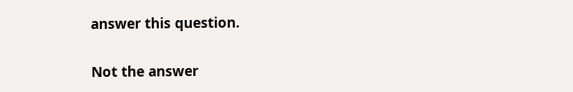answer this question.

Not the answer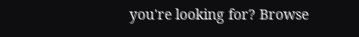you're looking for? Browse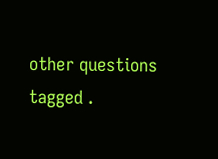other questions tagged .